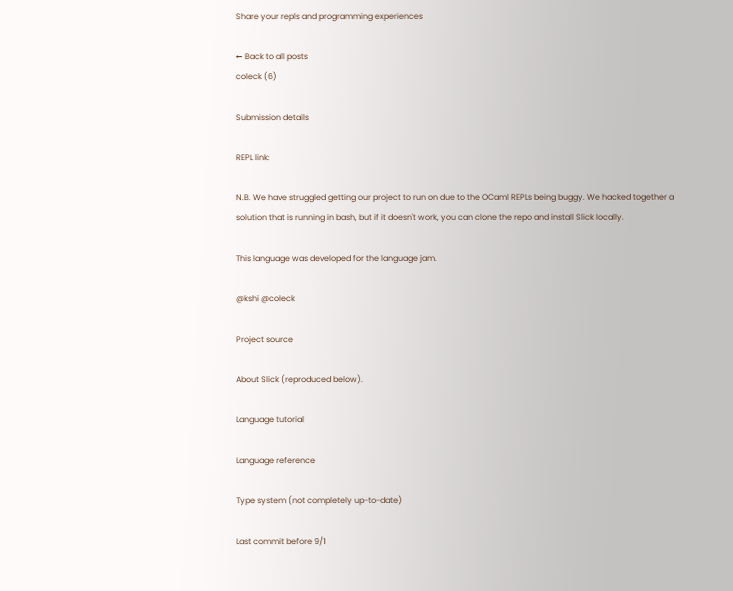Share your repls and programming experiences

← Back to all posts
coleck (6)

Submission details

REPL link:

N.B. We have struggled getting our project to run on due to the OCaml REPLs being buggy. We hacked together a solution that is running in bash, but if it doesn't work, you can clone the repo and install Slick locally.

This language was developed for the language jam.

@kshi @coleck

Project source

About Slick (reproduced below).

Language tutorial

Language reference

Type system (not completely up-to-date)

Last commit before 9/1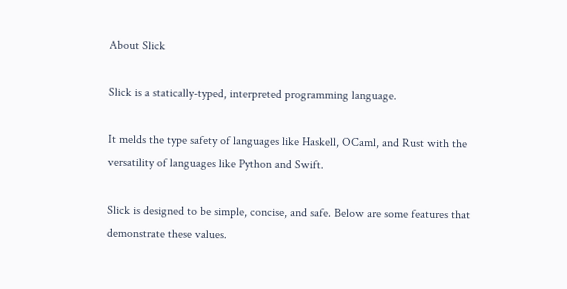About Slick

Slick is a statically-typed, interpreted programming language.

It melds the type safety of languages like Haskell, OCaml, and Rust with the
versatility of languages like Python and Swift.

Slick is designed to be simple, concise, and safe. Below are some features that
demonstrate these values.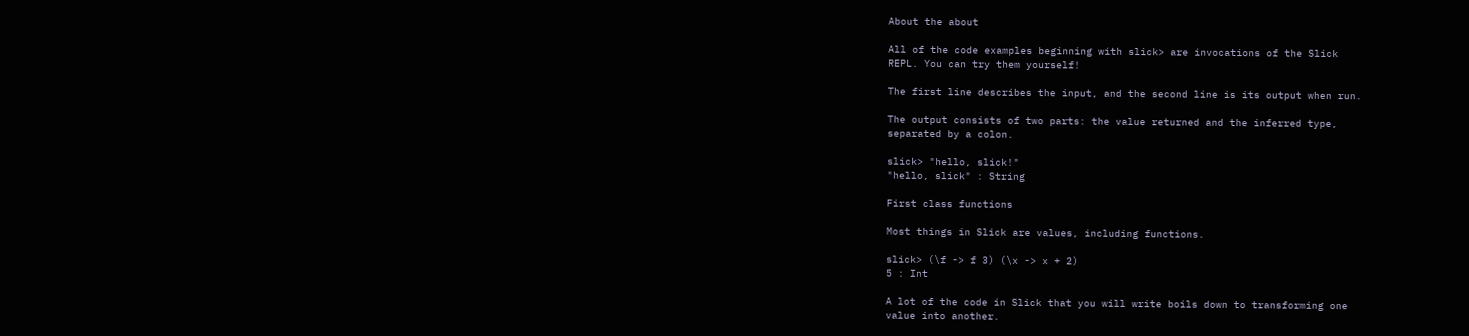About the about

All of the code examples beginning with slick> are invocations of the Slick
REPL. You can try them yourself!

The first line describes the input, and the second line is its output when run.

The output consists of two parts: the value returned and the inferred type,
separated by a colon.

slick> "hello, slick!"
"hello, slick" : String

First class functions

Most things in Slick are values, including functions.

slick> (\f -> f 3) (\x -> x + 2)
5 : Int

A lot of the code in Slick that you will write boils down to transforming one
value into another.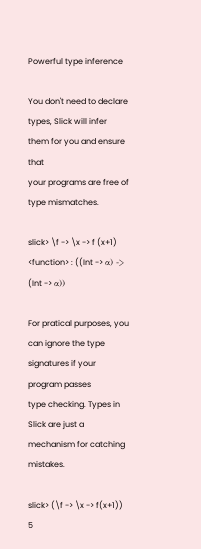Powerful type inference

You don't need to declare types, Slick will infer them for you and ensure that
your programs are free of type mismatches.

slick> \f -> \x -> f (x+1)
<function> : ((Int -> α) -> (Int -> α))

For pratical purposes, you can ignore the type signatures if your program passes
type checking. Types in Slick are just a mechanism for catching mistakes.

slick> (\f -> \x -> f(x+1)) 5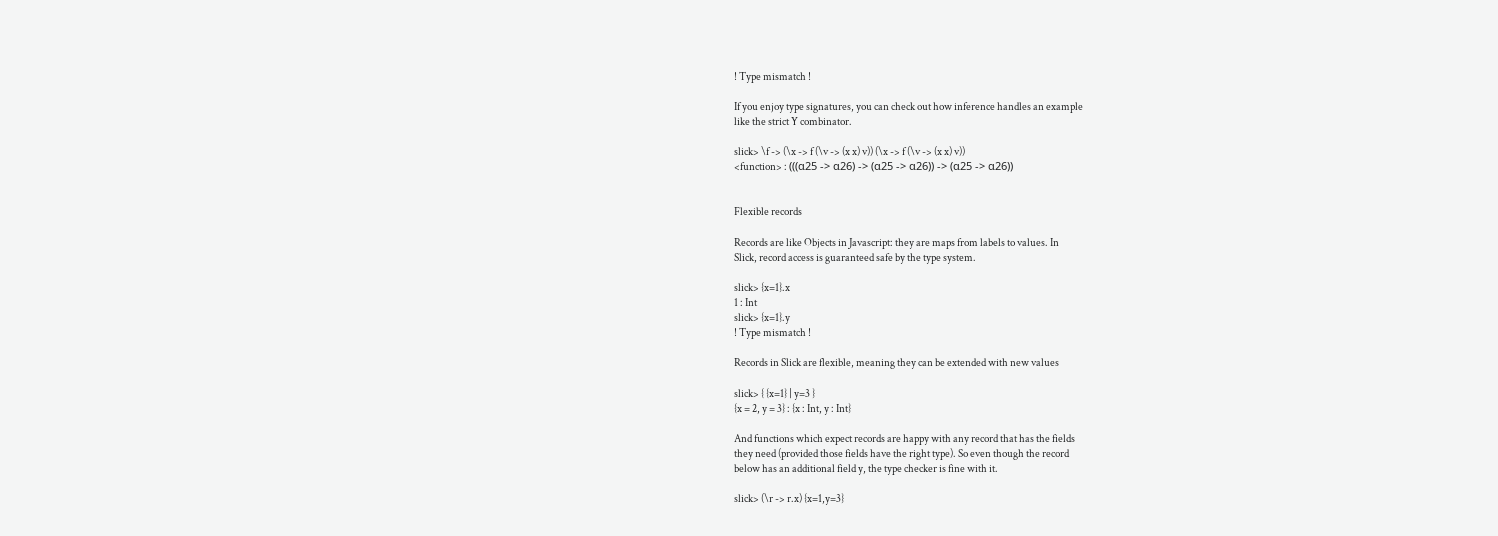! Type mismatch !

If you enjoy type signatures, you can check out how inference handles an example
like the strict Y combinator.

slick> \f -> (\x -> f (\v -> (x x) v)) (\x -> f (\v -> (x x) v))
<function> : (((α25 -> α26) -> (α25 -> α26)) -> (α25 -> α26))


Flexible records

Records are like Objects in Javascript: they are maps from labels to values. In
Slick, record access is guaranteed safe by the type system.

slick> {x=1}.x
1 : Int
slick> {x=1}.y
! Type mismatch !

Records in Slick are flexible, meaning they can be extended with new values

slick> { {x=1} | y=3 }
{x = 2, y = 3} : {x : Int, y : Int}

And functions which expect records are happy with any record that has the fields
they need (provided those fields have the right type). So even though the record
below has an additional field y, the type checker is fine with it.

slick> (\r -> r.x) {x=1,y=3}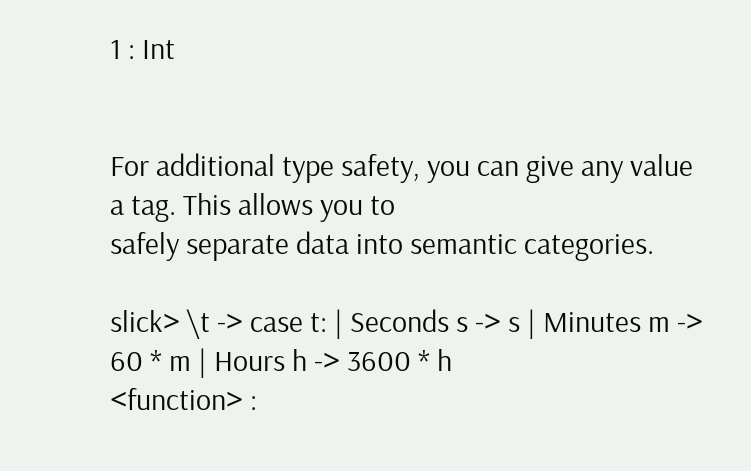1 : Int


For additional type safety, you can give any value a tag. This allows you to
safely separate data into semantic categories.

slick> \t -> case t: | Seconds s -> s | Minutes m -> 60 * m | Hours h -> 3600 * h
<function> :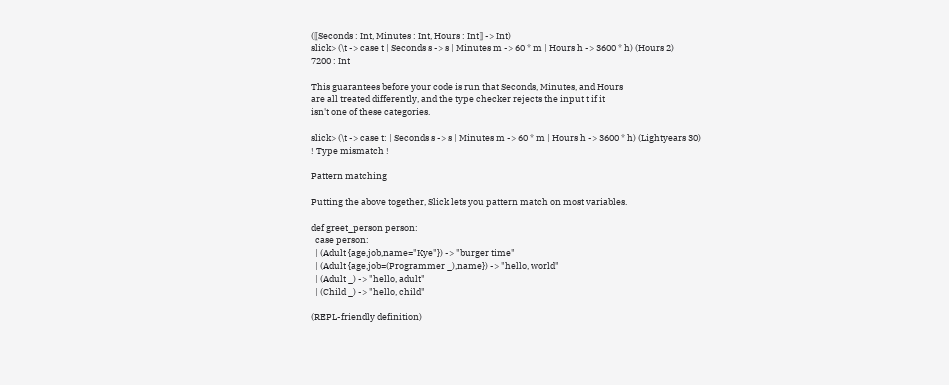(⟦Seconds : Int, Minutes : Int, Hours : Int⟧ -> Int)
slick> (\t -> case t | Seconds s -> s | Minutes m -> 60 * m | Hours h -> 3600 * h) (Hours 2)
7200 : Int

This guarantees before your code is run that Seconds, Minutes, and Hours
are all treated differently, and the type checker rejects the input t if it
isn't one of these categories.

slick> (\t -> case t: | Seconds s -> s | Minutes m -> 60 * m | Hours h -> 3600 * h) (Lightyears 30)
! Type mismatch !

Pattern matching

Putting the above together, Slick lets you pattern match on most variables.

def greet_person person:
  case person:
  | (Adult {age,job,name="Kye"}) -> "burger time"
  | (Adult {age,job=(Programmer _),name}) -> "hello, world"
  | (Adult _) -> "hello, adult"
  | (Child _) -> "hello, child"

(REPL-friendly definition)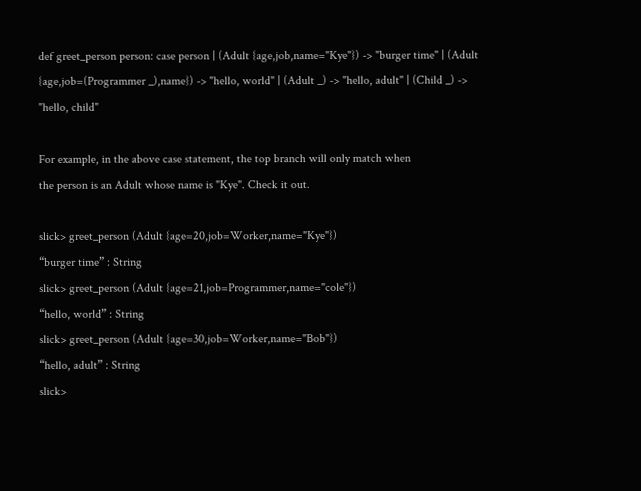def greet_person person: case person | (Adult {age,job,name="Kye"}) -> "burger time" | (Adult {age,job=(Programmer _),name}) -> "hello, world" | (Adult _) -> "hello, adult" | (Child _) -> "hello, child"

For example, in the above case statement, the top branch will only match when
the person is an Adult whose name is "Kye". Check it out.

slick> greet_person (Adult {age=20,job=Worker,name="Kye"})
“burger time” : String
slick> greet_person (Adult {age=21,job=Programmer,name="cole"})
“hello, world” : String
slick> greet_person (Adult {age=30,job=Worker,name="Bob"})
“hello, adult” : String
slick>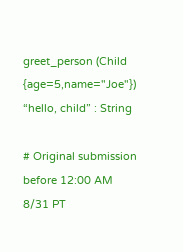greet_person (Child {age=5,name="Joe"})
“hello, child” : String

# Original submission before 12:00 AM 8/31 PT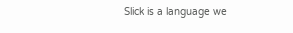Slick is a language we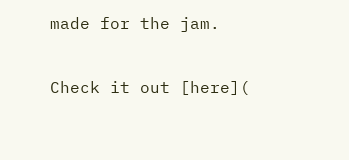made for the jam.

Check it out [here](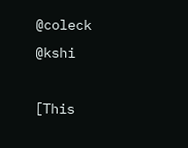@coleck @kshi

[This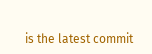is the latest commit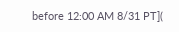before 12:00 AM 8/31 PT](